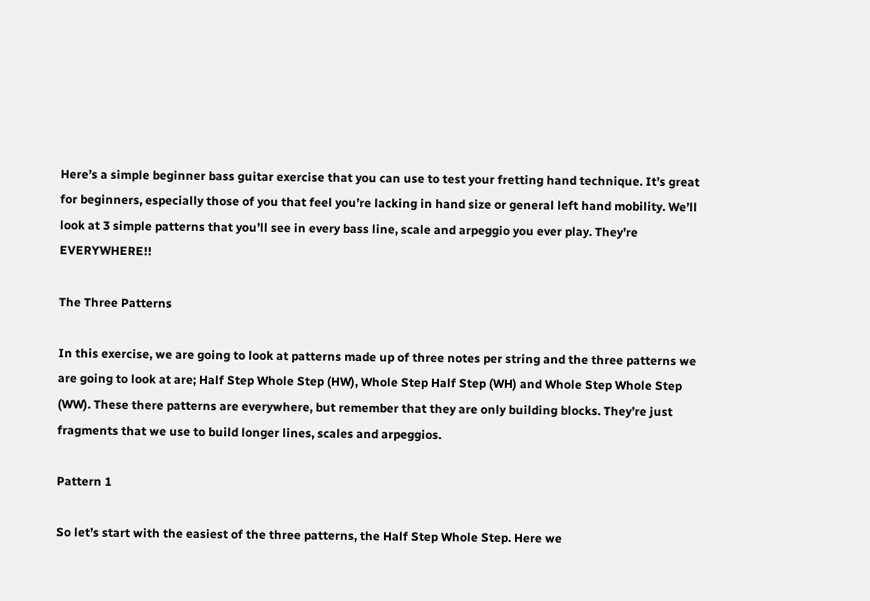Here’s a simple beginner bass guitar exercise that you can use to test your fretting hand technique. It’s great for beginners, especially those of you that feel you’re lacking in hand size or general left hand mobility. We’ll look at 3 simple patterns that you’ll see in every bass line, scale and arpeggio you ever play. They’re EVERYWHERE!!

The Three Patterns

In this exercise, we are going to look at patterns made up of three notes per string and the three patterns we are going to look at are; Half Step Whole Step (HW), Whole Step Half Step (WH) and Whole Step Whole Step (WW). These there patterns are everywhere, but remember that they are only building blocks. They’re just fragments that we use to build longer lines, scales and arpeggios.

Pattern 1

So let’s start with the easiest of the three patterns, the Half Step Whole Step. Here we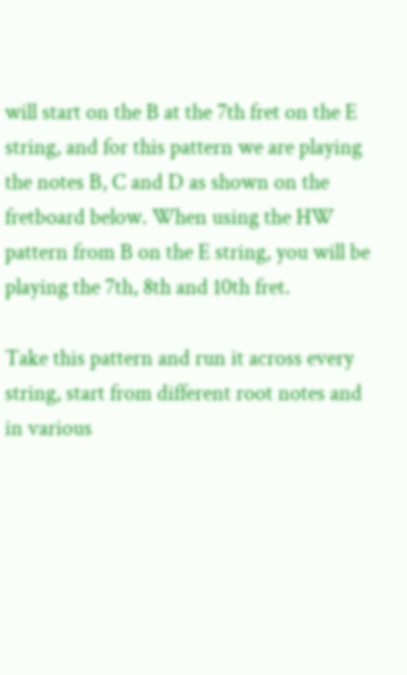will start on the B at the 7th fret on the E string, and for this pattern we are playing the notes B, C and D as shown on the fretboard below. When using the HW pattern from B on the E string, you will be playing the 7th, 8th and 10th fret.

Take this pattern and run it across every string, start from different root notes and in various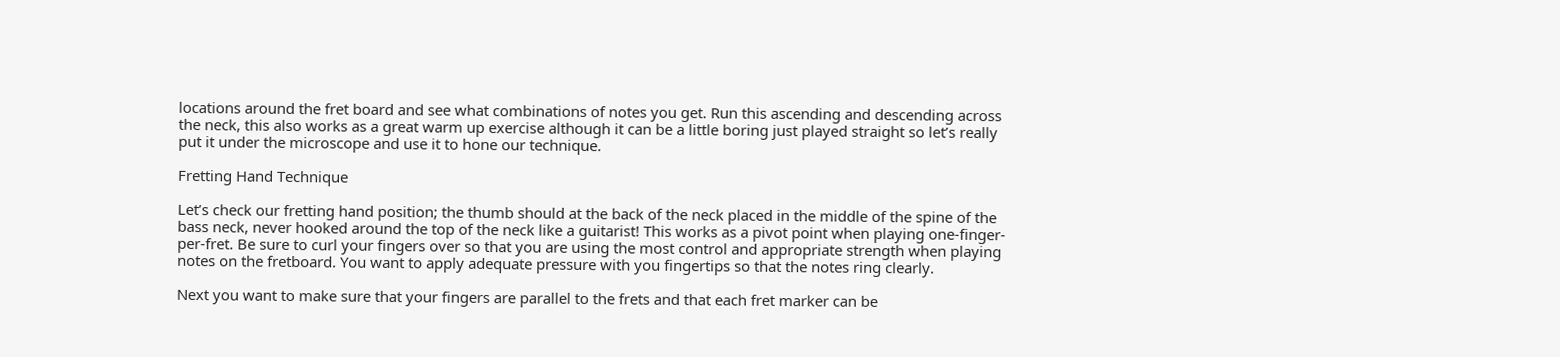locations around the fret board and see what combinations of notes you get. Run this ascending and descending across the neck, this also works as a great warm up exercise although it can be a little boring just played straight so let’s really put it under the microscope and use it to hone our technique.

Fretting Hand Technique

Let’s check our fretting hand position; the thumb should at the back of the neck placed in the middle of the spine of the bass neck, never hooked around the top of the neck like a guitarist! This works as a pivot point when playing one-finger-per-fret. Be sure to curl your fingers over so that you are using the most control and appropriate strength when playing notes on the fretboard. You want to apply adequate pressure with you fingertips so that the notes ring clearly.

Next you want to make sure that your fingers are parallel to the frets and that each fret marker can be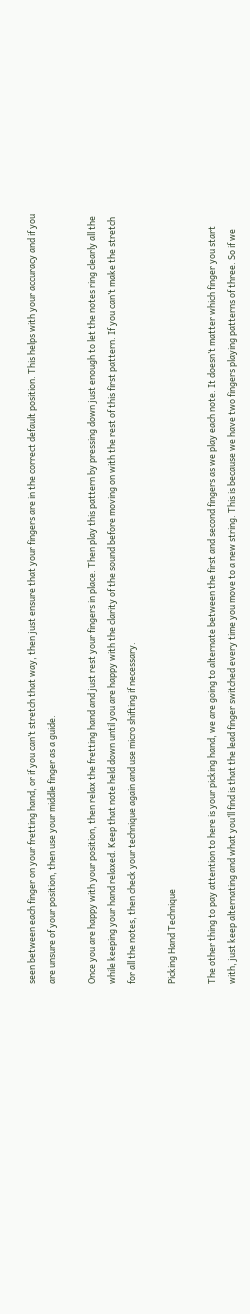seen between each finger on your fretting hand, or if you can’t stretch that way, then just ensure that your fingers are in the correct default position. This helps with your accuracy and if you are unsure of your position, then use your middle finger as a guide.

Once you are happy with your position, then relax the fretting hand and just rest your fingers in place. Then play this pattern by pressing down just enough to let the notes ring clearly all the while keeping your hand relaxed. Keep that note held down until you are happy with the clarity of the sound before moving on with the rest of this first pattern. If you can’t make the stretch for all the notes, then check your technique again and use micro shifting if necessary.

Picking Hand Technique

The other thing to pay attention to here is your picking hand, we are going to alternate between the first and second fingers as we play each note. It doesn’t matter which finger you start with, just keep alternating and what you’ll find is that the lead finger switched every time you move to a new string. This is because we have two fingers playing patterns of three. So if we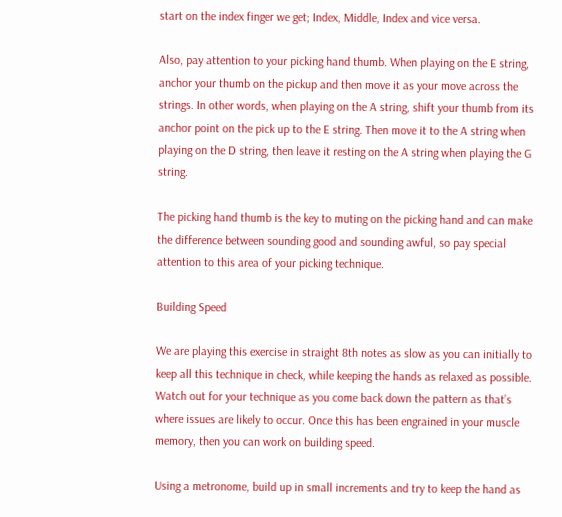start on the index finger we get; Index, Middle, Index and vice versa.

Also, pay attention to your picking hand thumb. When playing on the E string, anchor your thumb on the pickup and then move it as your move across the strings. In other words, when playing on the A string, shift your thumb from its anchor point on the pick up to the E string. Then move it to the A string when playing on the D string, then leave it resting on the A string when playing the G string.

The picking hand thumb is the key to muting on the picking hand and can make the difference between sounding good and sounding awful, so pay special attention to this area of your picking technique.

Building Speed

We are playing this exercise in straight 8th notes as slow as you can initially to keep all this technique in check, while keeping the hands as relaxed as possible. Watch out for your technique as you come back down the pattern as that’s where issues are likely to occur. Once this has been engrained in your muscle memory, then you can work on building speed.

Using a metronome, build up in small increments and try to keep the hand as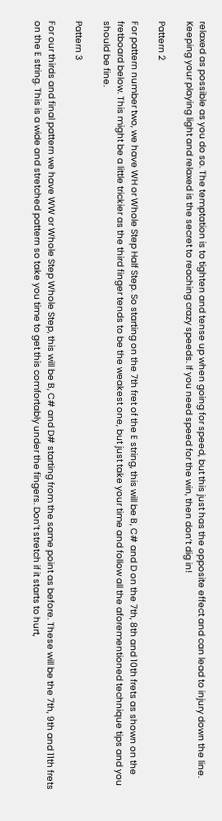relaxed as possible as you do so. The temptation is to tighten and tense up when going for speed, but this just has the opposite effect and can lead to injury down the line. Keeping your playing light and relaxed is the secret to reaching crazy speeds. If you need speed for the win, then don’t dig in!

Pattern 2

For pattern number two, we have WH or Whole Step Half Step. So starting on the 7th fret of the E string, this will be B, C# and D on the 7th, 8th and 10th frets as shown on the fretboard below. This might be a little trickier as the third finger tends to be the weakest one, but just take your time and follow all the aforementioned technique tips and you should be fine.

Pattern 3

For our thirds and final pattern we have WW or Whole Step Whole Step, this will be B, C# and D# starting from the same point as before. These will be the 7th, 9th and 11th frets on the E string. This is a wide and stretched pattern so take you time to get this comfortably under the fingers. Don’t stretch if it starts to hurt,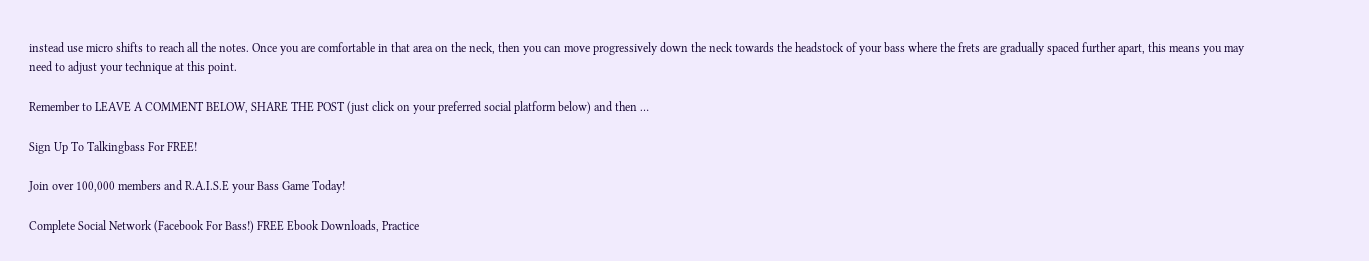instead use micro shifts to reach all the notes. Once you are comfortable in that area on the neck, then you can move progressively down the neck towards the headstock of your bass where the frets are gradually spaced further apart, this means you may need to adjust your technique at this point.

Remember to LEAVE A COMMENT BELOW, SHARE THE POST (just click on your preferred social platform below) and then …

Sign Up To Talkingbass For FREE!

Join over 100,000 members and R.A.I.S.E your Bass Game Today!

Complete Social Network (Facebook For Bass!) FREE Ebook Downloads, Practice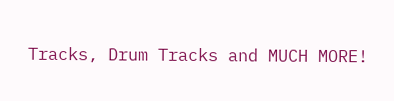Tracks, Drum Tracks and MUCH MORE!